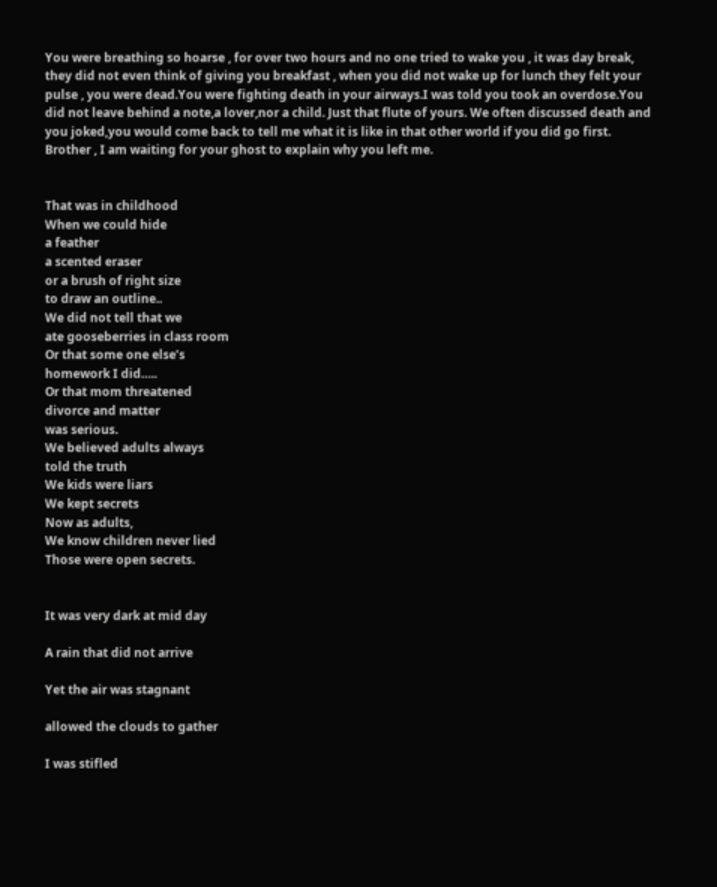You were breathing so hoarse , for over two hours and no one tried to wake you , it was day break, they did not even think of giving you breakfast , when you did not wake up for lunch they felt your pulse , you were dead.You were fighting death in your airways.I was told you took an overdose.You did not leave behind a note,a lover,nor a child. Just that flute of yours. We often discussed death and you joked,you would come back to tell me what it is like in that other world if you did go first. Brother , I am waiting for your ghost to explain why you left me.


That was in childhood
When we could hide
a feather
a scented eraser
or a brush of right size
to draw an outline..
We did not tell that we
ate gooseberries in class room
Or that some one else’s
homework I did…..
Or that mom threatened
divorce and matter
was serious.
We believed adults always
told the truth
We kids were liars
We kept secrets
Now as adults,
We know children never lied
Those were open secrets.


It was very dark at mid day

A rain that did not arrive

Yet the air was stagnant

allowed the clouds to gather

I was stifled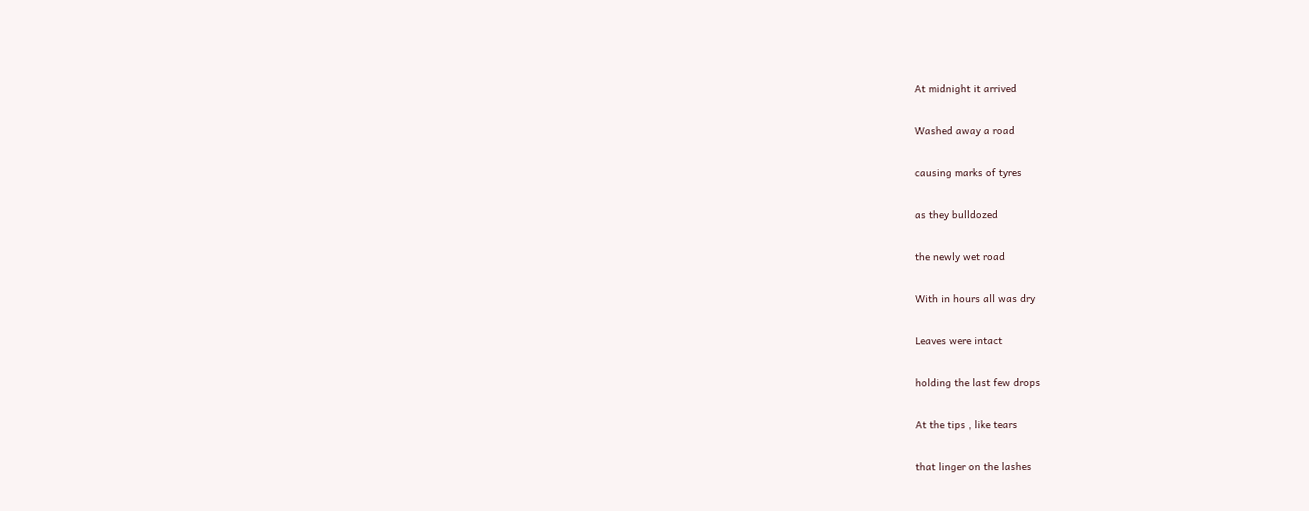At midnight it arrived

Washed away a road

causing marks of tyres

as they bulldozed

the newly wet road

With in hours all was dry

Leaves were intact

holding the last few drops

At the tips , like tears

that linger on the lashes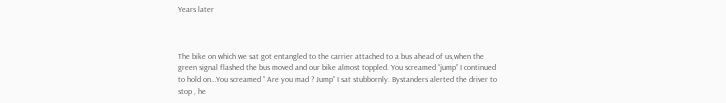Years later



The bike on which we sat got entangled to the carrier attached to a bus ahead of us,when the green signal flashed the bus moved and our bike almost toppled. You screamed “jump” I continued to hold on…You screamed ” Are you mad ? Jump” I sat stubbornly. Bystanders alerted the driver to stop , he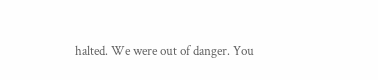halted. We were out of danger. You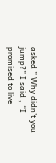asked ” Why didn’t you jump?” I said , “I promised to live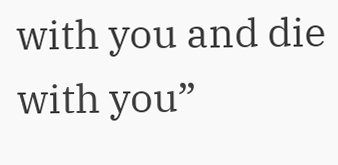with you and die with you”